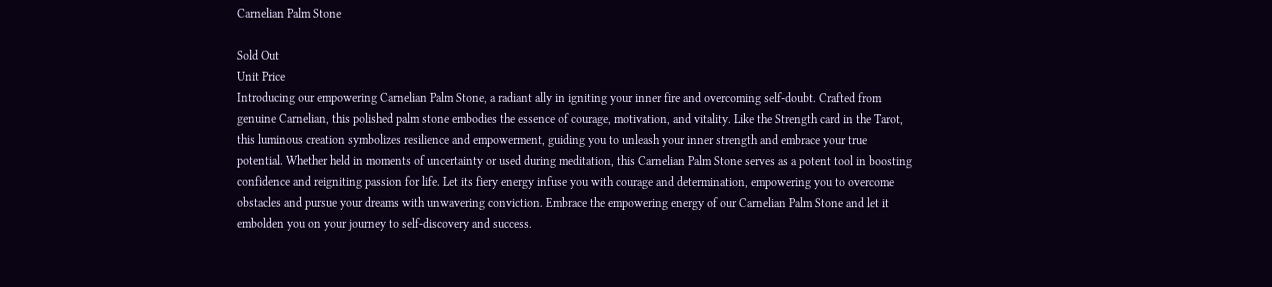Carnelian Palm Stone

Sold Out
Unit Price
Introducing our empowering Carnelian Palm Stone, a radiant ally in igniting your inner fire and overcoming self-doubt. Crafted from genuine Carnelian, this polished palm stone embodies the essence of courage, motivation, and vitality. Like the Strength card in the Tarot, this luminous creation symbolizes resilience and empowerment, guiding you to unleash your inner strength and embrace your true potential. Whether held in moments of uncertainty or used during meditation, this Carnelian Palm Stone serves as a potent tool in boosting confidence and reigniting passion for life. Let its fiery energy infuse you with courage and determination, empowering you to overcome obstacles and pursue your dreams with unwavering conviction. Embrace the empowering energy of our Carnelian Palm Stone and let it embolden you on your journey to self-discovery and success.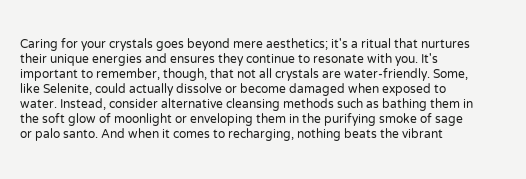Caring for your crystals goes beyond mere aesthetics; it's a ritual that nurtures their unique energies and ensures they continue to resonate with you. It's important to remember, though, that not all crystals are water-friendly. Some, like Selenite, could actually dissolve or become damaged when exposed to water. Instead, consider alternative cleansing methods such as bathing them in the soft glow of moonlight or enveloping them in the purifying smoke of sage or palo santo. And when it comes to recharging, nothing beats the vibrant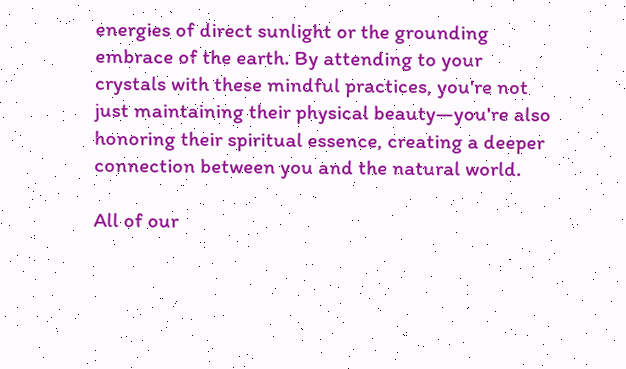energies of direct sunlight or the grounding embrace of the earth. By attending to your crystals with these mindful practices, you're not just maintaining their physical beauty—you're also honoring their spiritual essence, creating a deeper connection between you and the natural world.

All of our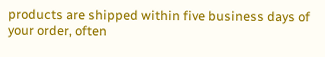products are shipped within five business days of your order, often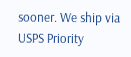sooner. We ship via USPS Priority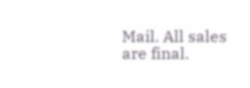Mail. All sales are final.